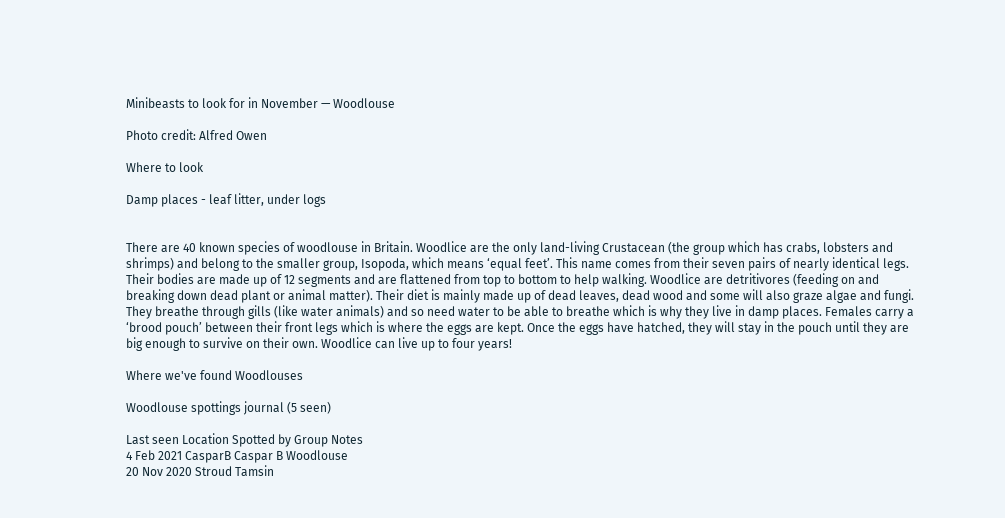Minibeasts to look for in November — Woodlouse

Photo credit: Alfred Owen

Where to look

Damp places - leaf litter, under logs


There are 40 known species of woodlouse in Britain. Woodlice are the only land-living Crustacean (the group which has crabs, lobsters and shrimps) and belong to the smaller group, Isopoda, which means ‘equal feet’. This name comes from their seven pairs of nearly identical legs. Their bodies are made up of 12 segments and are flattened from top to bottom to help walking. Woodlice are detritivores (feeding on and breaking down dead plant or animal matter). Their diet is mainly made up of dead leaves, dead wood and some will also graze algae and fungi. They breathe through gills (like water animals) and so need water to be able to breathe which is why they live in damp places. Females carry a ‘brood pouch’ between their front legs which is where the eggs are kept. Once the eggs have hatched, they will stay in the pouch until they are big enough to survive on their own. Woodlice can live up to four years!

Where we've found Woodlouses

Woodlouse spottings journal (5 seen)

Last seen Location Spotted by Group Notes
4 Feb 2021 CasparB Caspar B Woodlouse
20 Nov 2020 Stroud Tamsin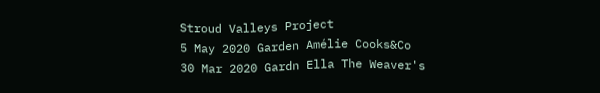Stroud Valleys Project
5 May 2020 Garden Amélie Cooks&Co
30 Mar 2020 Gardn Ella The Weaver's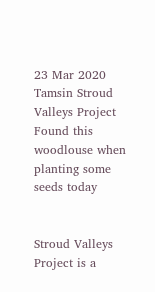23 Mar 2020 Tamsin Stroud Valleys Project Found this woodlouse when planting some seeds today


Stroud Valleys Project is a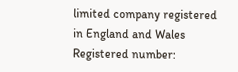limited company registered in England and Wales
Registered number: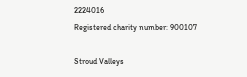2224016
Registered charity number: 900107

Stroud Valleys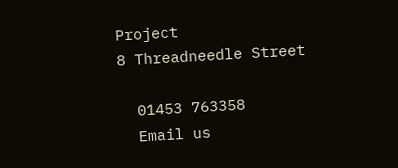Project
8 Threadneedle Street

  01453 763358
  Email us